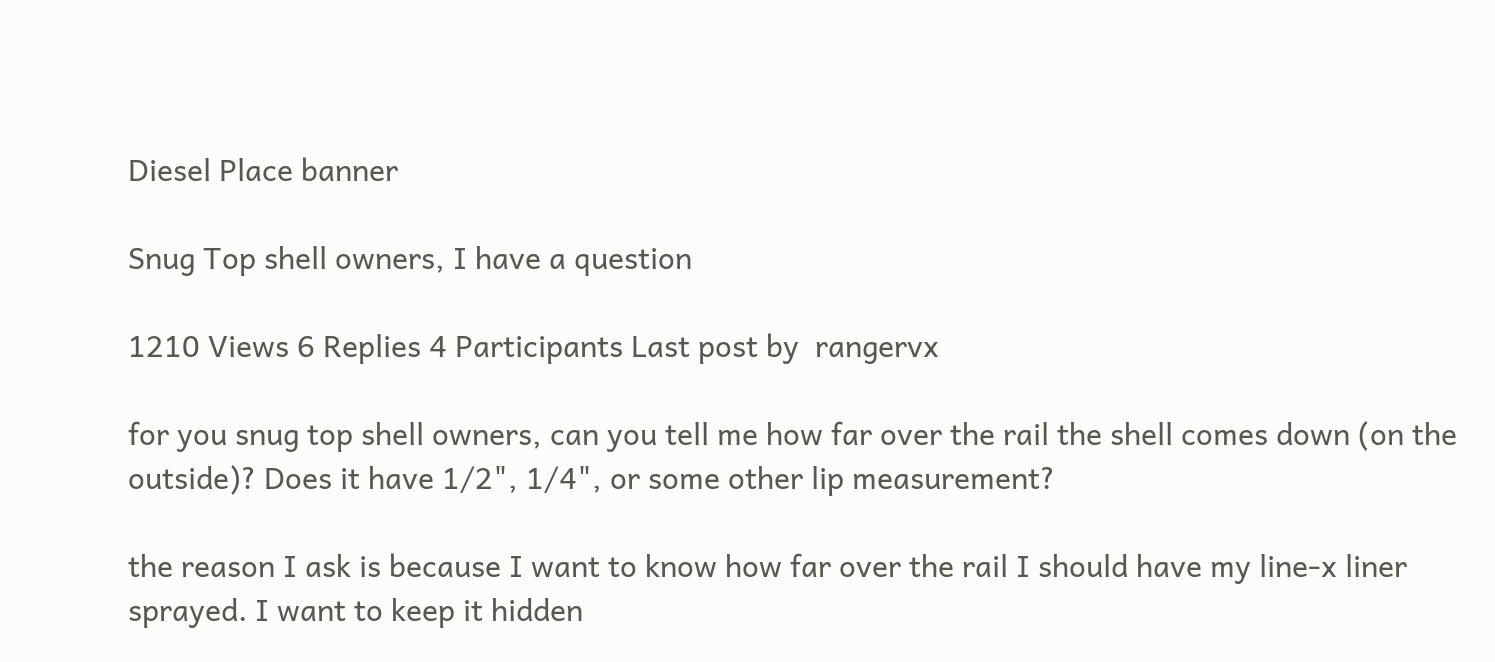Diesel Place banner

Snug Top shell owners, I have a question

1210 Views 6 Replies 4 Participants Last post by  rangervx

for you snug top shell owners, can you tell me how far over the rail the shell comes down (on the outside)? Does it have 1/2", 1/4", or some other lip measurement?

the reason I ask is because I want to know how far over the rail I should have my line-x liner sprayed. I want to keep it hidden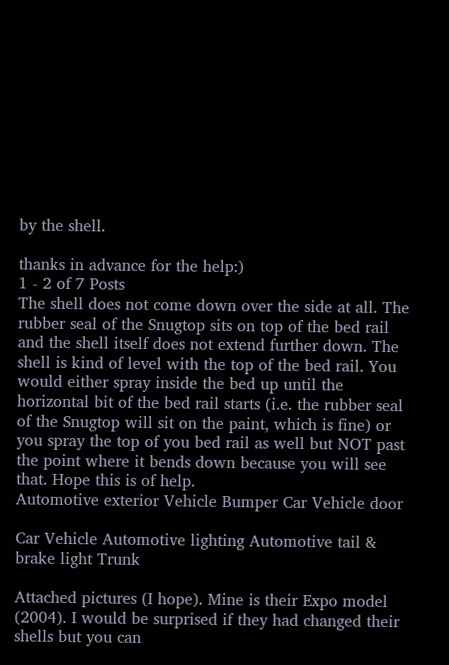by the shell.

thanks in advance for the help:)
1 - 2 of 7 Posts
The shell does not come down over the side at all. The rubber seal of the Snugtop sits on top of the bed rail and the shell itself does not extend further down. The shell is kind of level with the top of the bed rail. You would either spray inside the bed up until the horizontal bit of the bed rail starts (i.e. the rubber seal of the Snugtop will sit on the paint, which is fine) or you spray the top of you bed rail as well but NOT past the point where it bends down because you will see that. Hope this is of help.
Automotive exterior Vehicle Bumper Car Vehicle door

Car Vehicle Automotive lighting Automotive tail & brake light Trunk

Attached pictures (I hope). Mine is their Expo model (2004). I would be surprised if they had changed their shells but you can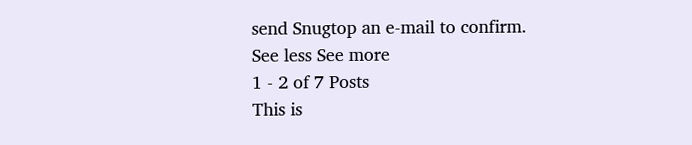send Snugtop an e-mail to confirm.
See less See more
1 - 2 of 7 Posts
This is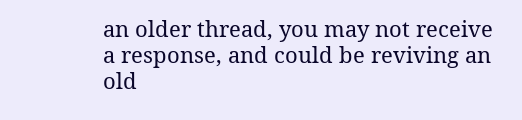an older thread, you may not receive a response, and could be reviving an old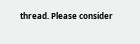thread. Please consider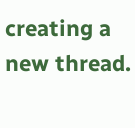creating a new thread.